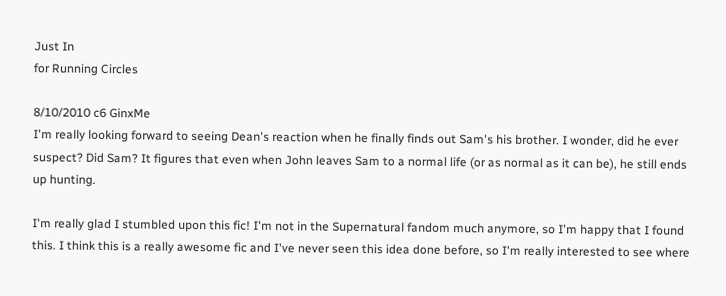Just In
for Running Circles

8/10/2010 c6 GinxMe
I'm really looking forward to seeing Dean's reaction when he finally finds out Sam's his brother. I wonder, did he ever suspect? Did Sam? It figures that even when John leaves Sam to a normal life (or as normal as it can be), he still ends up hunting.

I'm really glad I stumbled upon this fic! I'm not in the Supernatural fandom much anymore, so I'm happy that I found this. I think this is a really awesome fic and I've never seen this idea done before, so I'm really interested to see where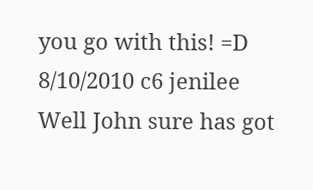you go with this! =D
8/10/2010 c6 jenilee
Well John sure has got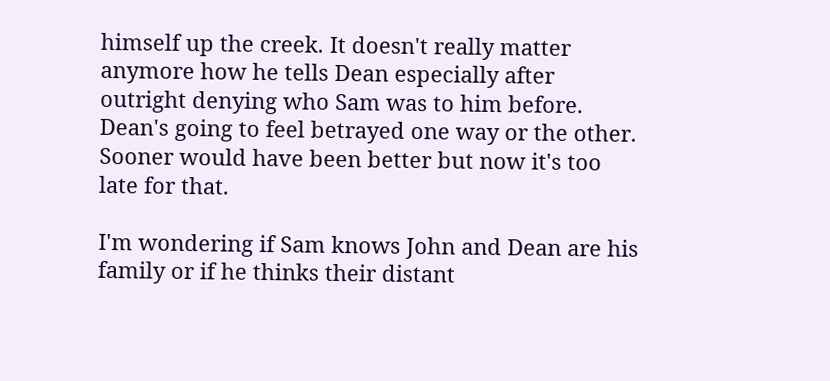himself up the creek. It doesn't really matter anymore how he tells Dean especially after outright denying who Sam was to him before. Dean's going to feel betrayed one way or the other. Sooner would have been better but now it's too late for that.

I'm wondering if Sam knows John and Dean are his family or if he thinks their distant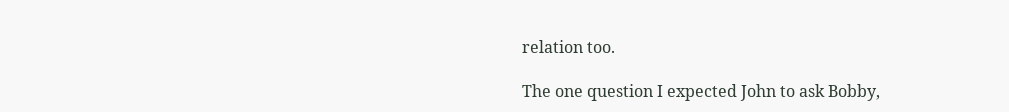relation too.

The one question I expected John to ask Bobby,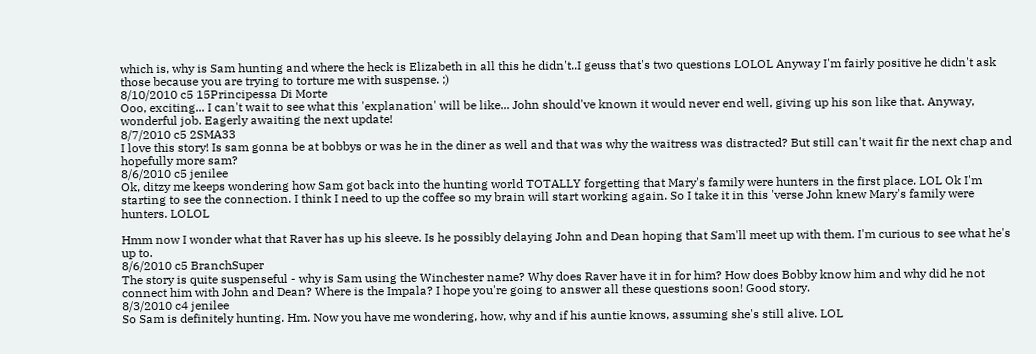which is, why is Sam hunting and where the heck is Elizabeth in all this he didn't..I geuss that's two questions LOLOL Anyway I'm fairly positive he didn't ask those because you are trying to torture me with suspense. ;)
8/10/2010 c5 15Principessa Di Morte
Ooo, exciting... I can't wait to see what this 'explanation' will be like... John should've known it would never end well, giving up his son like that. Anyway, wonderful job. Eagerly awaiting the next update!
8/7/2010 c5 2SMA33
I love this story! Is sam gonna be at bobbys or was he in the diner as well and that was why the waitress was distracted? But still can't wait fir the next chap and hopefully more sam?
8/6/2010 c5 jenilee
Ok, ditzy me keeps wondering how Sam got back into the hunting world TOTALLY forgetting that Mary's family were hunters in the first place. LOL Ok I'm starting to see the connection. I think I need to up the coffee so my brain will start working again. So I take it in this 'verse John knew Mary's family were hunters. LOLOL

Hmm now I wonder what that Raver has up his sleeve. Is he possibly delaying John and Dean hoping that Sam'll meet up with them. I'm curious to see what he's up to.
8/6/2010 c5 BranchSuper
The story is quite suspenseful - why is Sam using the Winchester name? Why does Raver have it in for him? How does Bobby know him and why did he not connect him with John and Dean? Where is the Impala? I hope you're going to answer all these questions soon! Good story.
8/3/2010 c4 jenilee
So Sam is definitely hunting. Hm. Now you have me wondering, how, why and if his auntie knows, assuming she's still alive. LOL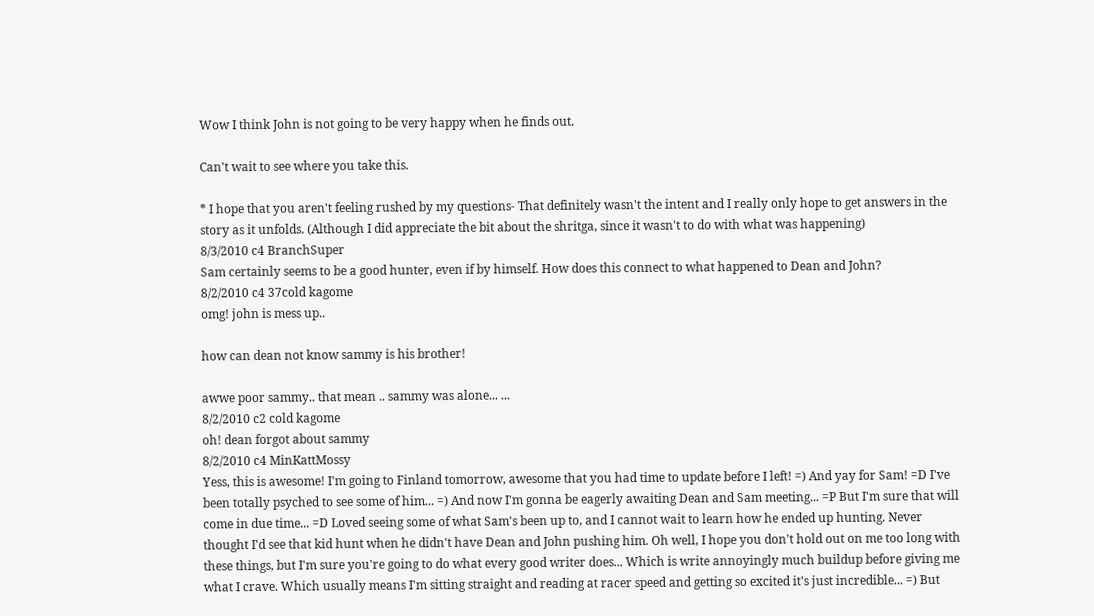Wow I think John is not going to be very happy when he finds out.

Can't wait to see where you take this.

* I hope that you aren't feeling rushed by my questions- That definitely wasn't the intent and I really only hope to get answers in the story as it unfolds. (Although I did appreciate the bit about the shritga, since it wasn't to do with what was happening)
8/3/2010 c4 BranchSuper
Sam certainly seems to be a good hunter, even if by himself. How does this connect to what happened to Dean and John?
8/2/2010 c4 37cold kagome
omg! john is mess up..

how can dean not know sammy is his brother!

awwe poor sammy.. that mean .. sammy was alone... ...
8/2/2010 c2 cold kagome
oh! dean forgot about sammy
8/2/2010 c4 MinKattMossy
Yess, this is awesome! I'm going to Finland tomorrow, awesome that you had time to update before I left! =) And yay for Sam! =D I've been totally psyched to see some of him... =) And now I'm gonna be eagerly awaiting Dean and Sam meeting... =P But I'm sure that will come in due time... =D Loved seeing some of what Sam's been up to, and I cannot wait to learn how he ended up hunting. Never thought I'd see that kid hunt when he didn't have Dean and John pushing him. Oh well, I hope you don't hold out on me too long with these things, but I'm sure you're going to do what every good writer does... Which is write annoyingly much buildup before giving me what I crave. Which usually means I'm sitting straight and reading at racer speed and getting so excited it's just incredible... =) But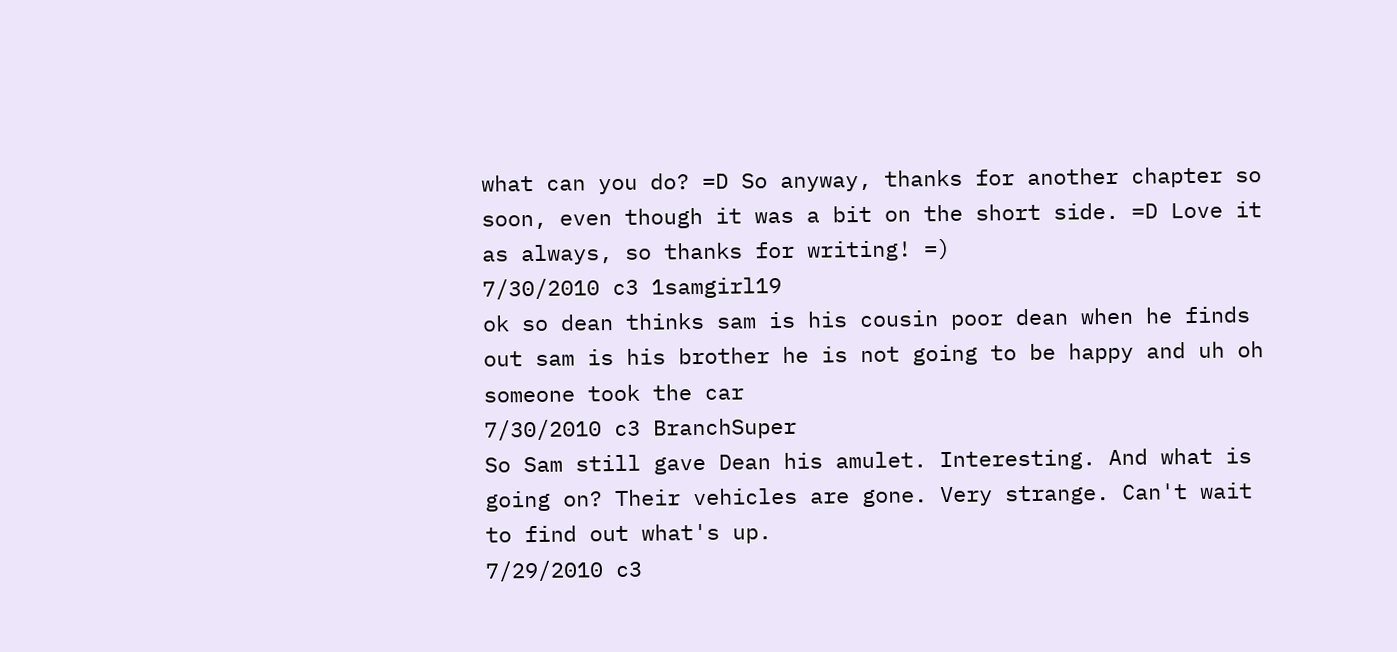what can you do? =D So anyway, thanks for another chapter so soon, even though it was a bit on the short side. =D Love it as always, so thanks for writing! =)
7/30/2010 c3 1samgirl19
ok so dean thinks sam is his cousin poor dean when he finds out sam is his brother he is not going to be happy and uh oh someone took the car
7/30/2010 c3 BranchSuper
So Sam still gave Dean his amulet. Interesting. And what is going on? Their vehicles are gone. Very strange. Can't wait to find out what's up.
7/29/2010 c3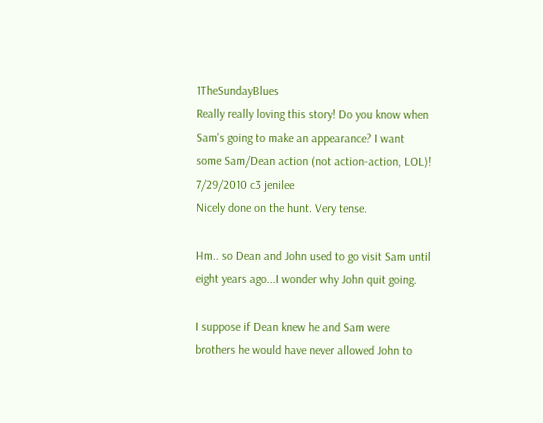1TheSundayBlues
Really really loving this story! Do you know when Sam's going to make an appearance? I want some Sam/Dean action (not action-action, LOL)!
7/29/2010 c3 jenilee
Nicely done on the hunt. Very tense.

Hm.. so Dean and John used to go visit Sam until eight years ago...I wonder why John quit going.

I suppose if Dean knew he and Sam were brothers he would have never allowed John to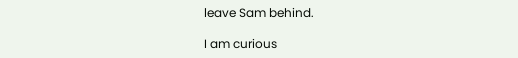leave Sam behind.

I am curious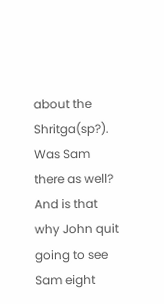about the Shritga(sp?). Was Sam there as well? And is that why John quit going to see Sam eight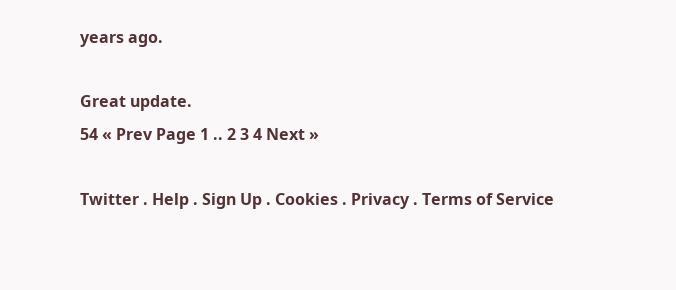years ago.

Great update.
54 « Prev Page 1 .. 2 3 4 Next »

Twitter . Help . Sign Up . Cookies . Privacy . Terms of Service